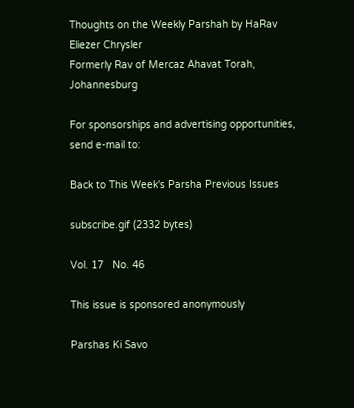Thoughts on the Weekly Parshah by HaRav Eliezer Chrysler
Formerly Rav of Mercaz Ahavat Torah, Johannesburg

For sponsorships and advertising opportunities, send e-mail to:

Back to This Week's Parsha Previous Issues

subscribe.gif (2332 bytes)

Vol. 17   No. 46

This issue is sponsored anonymously

Parshas Ki Savo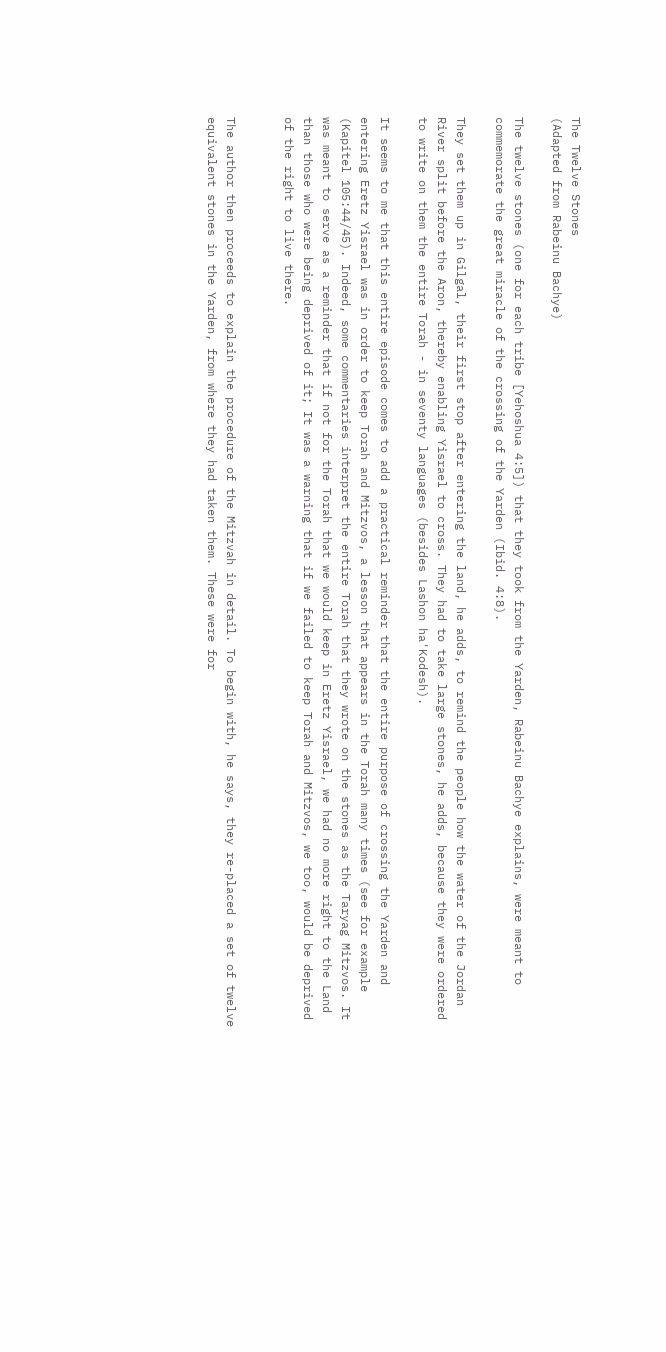The Twelve Stones
(Adapted from Rabeinu Bachye)

The twelve stones (one for each tribe [Yehoshua 4:5]) that they took from the Yarden, Rabeinu Bachye explains, were meant to commemorate the great miracle of the crossing of the Yarden (Ibid. 4:8).

They set them up in Gilgal, their first stop after entering the land, he adds, to remind the people how the water of the Jordan River split before the Aron, thereby enabling Yisrael to cross. They had to take large stones, he adds, because they were ordered to write on them the entire Torah - in seventy languages (besides Lashon ha'Kodesh).

It seems to me that this entire episode comes to add a practical reminder that the entire purpose of crossing the Yarden and entering Eretz Yisrael was in order to keep Torah and Mitzvos, a lesson that appears in the Torah many times (see for example (Kapitel 105:44/45). Indeed, some commentaries interpret the entire Torah that they wrote on the stones as the Taryag Mitzvos. It was meant to serve as a reminder that if not for the Torah that we would keep in Eretz Yisrael, we had no more right to the Land than those who were being deprived of it; It was a warning that if we failed to keep Torah and Mitzvos, we too, would be deprived of the right to live there.


The author then proceeds to explain the procedure of the Mitzvah in detail. To begin with, he says, they re-placed a set of twelve equivalent stones in the Yarden, from where they had taken them. These were for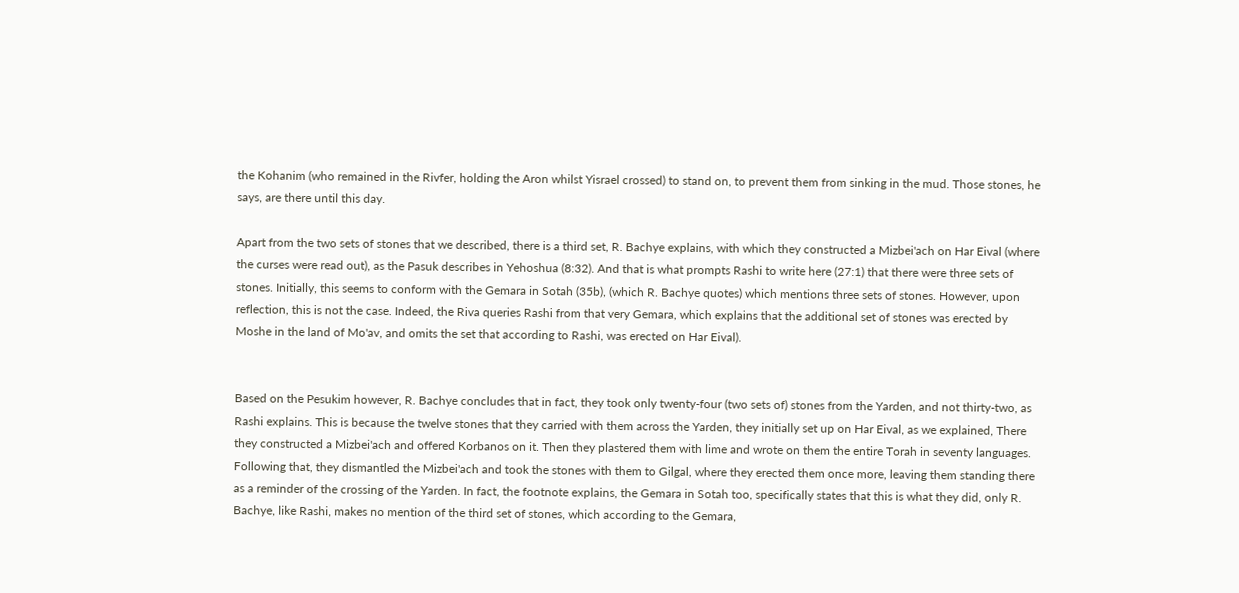the Kohanim (who remained in the Rivfer, holding the Aron whilst Yisrael crossed) to stand on, to prevent them from sinking in the mud. Those stones, he says, are there until this day.

Apart from the two sets of stones that we described, there is a third set, R. Bachye explains, with which they constructed a Mizbei'ach on Har Eival (where the curses were read out), as the Pasuk describes in Yehoshua (8:32). And that is what prompts Rashi to write here (27:1) that there were three sets of stones. Initially, this seems to conform with the Gemara in Sotah (35b), (which R. Bachye quotes) which mentions three sets of stones. However, upon reflection, this is not the case. Indeed, the Riva queries Rashi from that very Gemara, which explains that the additional set of stones was erected by Moshe in the land of Mo'av, and omits the set that according to Rashi, was erected on Har Eival).


Based on the Pesukim however, R. Bachye concludes that in fact, they took only twenty-four (two sets of) stones from the Yarden, and not thirty-two, as Rashi explains. This is because the twelve stones that they carried with them across the Yarden, they initially set up on Har Eival, as we explained, There they constructed a Mizbei'ach and offered Korbanos on it. Then they plastered them with lime and wrote on them the entire Torah in seventy languages. Following that, they dismantled the Mizbei'ach and took the stones with them to Gilgal, where they erected them once more, leaving them standing there as a reminder of the crossing of the Yarden. In fact, the footnote explains, the Gemara in Sotah too, specifically states that this is what they did, only R. Bachye, like Rashi, makes no mention of the third set of stones, which according to the Gemara,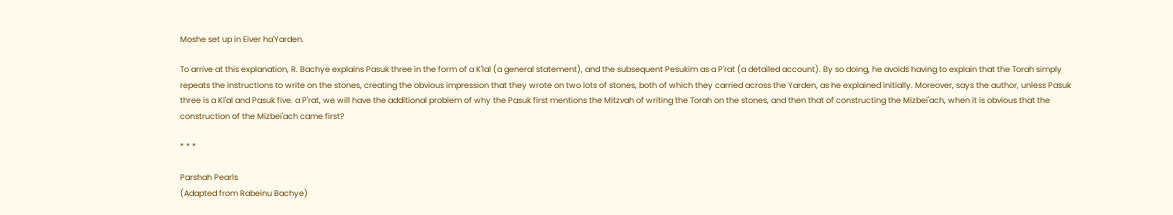Moshe set up in Eiver ha'Yarden.

To arrive at this explanation, R. Bachye explains Pasuk three in the form of a K'lal (a general statement), and the subsequent Pesukim as a P'rat (a detailed account). By so doing, he avoids having to explain that the Torah simply repeats the instructions to write on the stones, creating the obvious impression that they wrote on two lots of stones, both of which they carried across the Yarden, as he explained initially. Moreover, says the author, unless Pasuk three is a Kl'al and Pasuk five. a P'rat, we will have the additional problem of why the Pasuk first mentions the Mitzvah of writing the Torah on the stones, and then that of constructing the Mizbei'ach, when it is obvious that the construction of the Mizbei'ach came first?

* * *

Parshah Pearls
(Adapted from Rabeinu Bachye)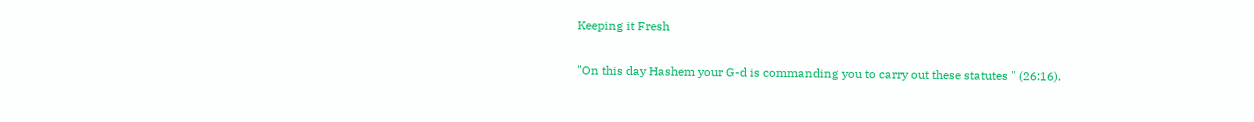Keeping it Fresh

"On this day Hashem your G-d is commanding you to carry out these statutes " (26:16).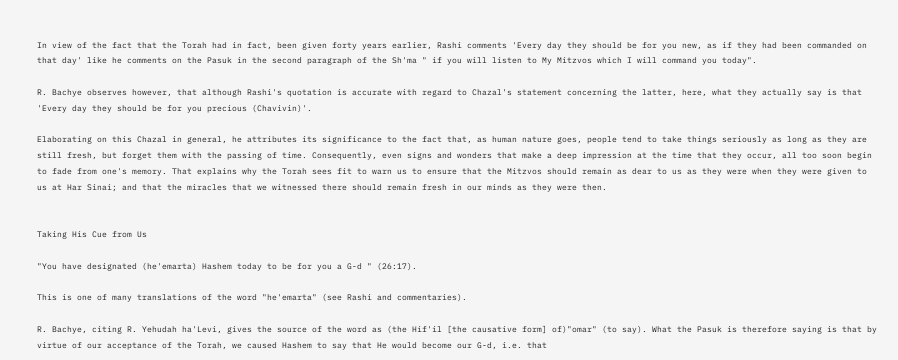In view of the fact that the Torah had in fact, been given forty years earlier, Rashi comments 'Every day they should be for you new, as if they had been commanded on that day' like he comments on the Pasuk in the second paragraph of the Sh'ma " if you will listen to My Mitzvos which I will command you today".

R. Bachye observes however, that although Rashi's quotation is accurate with regard to Chazal's statement concerning the latter, here, what they actually say is that 'Every day they should be for you precious (Chavivin)'.

Elaborating on this Chazal in general, he attributes its significance to the fact that, as human nature goes, people tend to take things seriously as long as they are still fresh, but forget them with the passing of time. Consequently, even signs and wonders that make a deep impression at the time that they occur, all too soon begin to fade from one's memory. That explains why the Torah sees fit to warn us to ensure that the Mitzvos should remain as dear to us as they were when they were given to us at Har Sinai; and that the miracles that we witnessed there should remain fresh in our minds as they were then.


Taking His Cue from Us

"You have designated (he'emarta) Hashem today to be for you a G-d " (26:17).

This is one of many translations of the word "he'emarta" (see Rashi and commentaries).

R. Bachye, citing R. Yehudah ha'Levi, gives the source of the word as (the Hif'il [the causative form] of)"omar" (to say). What the Pasuk is therefore saying is that by virtue of our acceptance of the Torah, we caused Hashem to say that He would become our G-d, i.e. that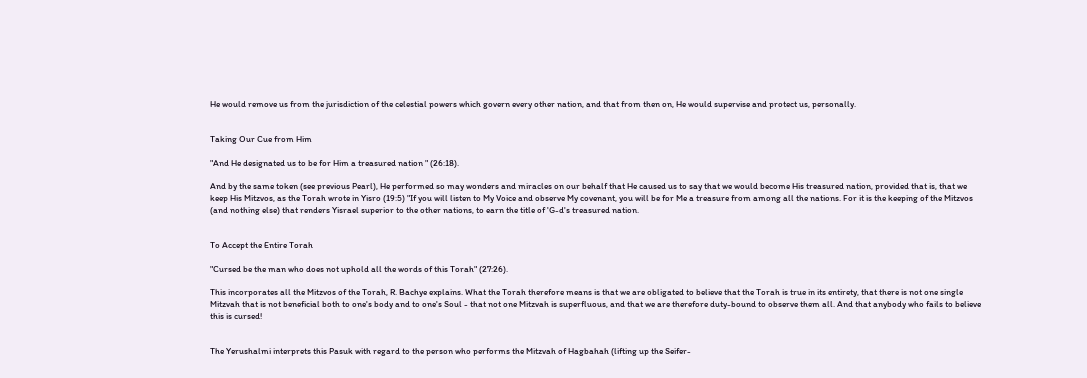He would remove us from the jurisdiction of the celestial powers which govern every other nation, and that from then on, He would supervise and protect us, personally.


Taking Our Cue from Him

"And He designated us to be for Him a treasured nation " (26:18).

And by the same token (see previous Pearl), He performed so may wonders and miracles on our behalf that He caused us to say that we would become His treasured nation, provided that is, that we keep His Mitzvos, as the Torah wrote in Yisro (19:5) "If you will listen to My Voice and observe My covenant, you will be for Me a treasure from among all the nations. For it is the keeping of the Mitzvos (and nothing else) that renders Yisrael superior to the other nations, to earn the title of 'G-d's treasured nation.


To Accept the Entire Torah

"Cursed be the man who does not uphold all the words of this Torah" (27:26).

This incorporates all the Mitzvos of the Torah, R. Bachye explains. What the Torah therefore means is that we are obligated to believe that the Torah is true in its entirety, that there is not one single Mitzvah that is not beneficial both to one's body and to one's Soul - that not one Mitzvah is superfluous, and that we are therefore duty-bound to observe them all. And that anybody who fails to believe this is cursed!


The Yerushalmi interprets this Pasuk with regard to the person who performs the Mitzvah of Hagbahah (lifting up the Seifer-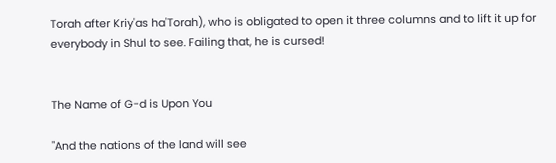Torah after Kriy'as ha'Torah), who is obligated to open it three columns and to lift it up for everybody in Shul to see. Failing that, he is cursed!


The Name of G-d is Upon You

"And the nations of the land will see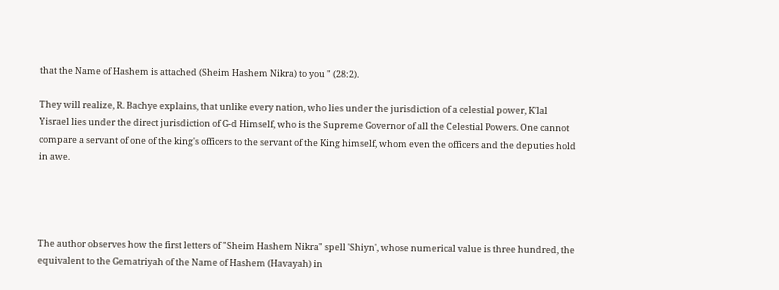that the Name of Hashem is attached (Sheim Hashem Nikra) to you " (28:2).

They will realize, R. Bachye explains, that unlike every nation, who lies under the jurisdiction of a celestial power, K'lal Yisrael lies under the direct jurisdiction of G-d Himself, who is the Supreme Governor of all the Celestial Powers. One cannot compare a servant of one of the king's officers to the servant of the King himself, whom even the officers and the deputies hold in awe.




The author observes how the first letters of "Sheim Hashem Nikra" spell 'Shiyn', whose numerical value is three hundred, the equivalent to the Gematriyah of the Name of Hashem (Havayah) in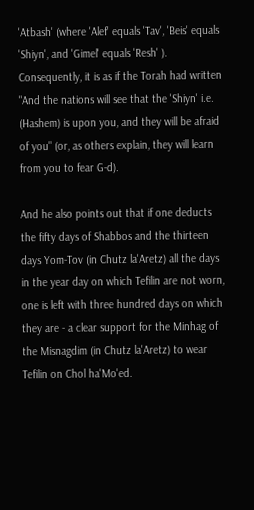'Atbash' (where 'Alef' equals 'Tav', 'Beis' equals 'Shiyn', and 'Gimel' equals 'Resh' ). Consequently, it is as if the Torah had written "And the nations will see that the 'Shiyn' i.e. (Hashem) is upon you, and they will be afraid of you" (or, as others explain, they will learn from you to fear G-d).

And he also points out that if one deducts the fifty days of Shabbos and the thirteen days Yom-Tov (in Chutz la'Aretz) all the days in the year day on which Tefilin are not worn, one is left with three hundred days on which they are - a clear support for the Minhag of the Misnagdim (in Chutz la'Aretz) to wear Tefilin on Chol ha'Mo'ed.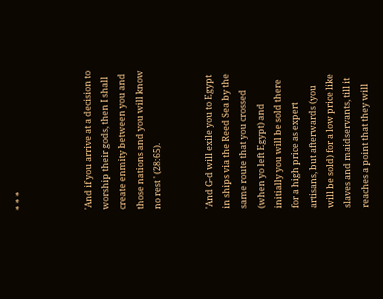* * *



'And if you arrive at a decision to worship their gods, then I shall create enmity between you and those nations and you will know no rest ' (28:65).


'And G-d will exile you to Egypt in ships via the Reed Sea by the same route that you crossed (when yo left Egypt) and initially you will be sold there for a high price as expert artisans, but afterwards (you will be sold) for a low price like slaves and maidservants, till it reaches a point that they will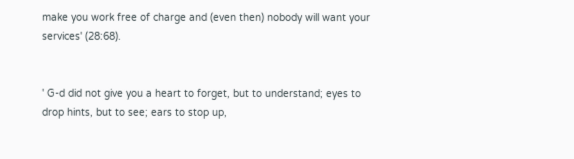make you work free of charge and (even then) nobody will want your services' (28:68).


' G-d did not give you a heart to forget, but to understand; eyes to drop hints, but to see; ears to stop up,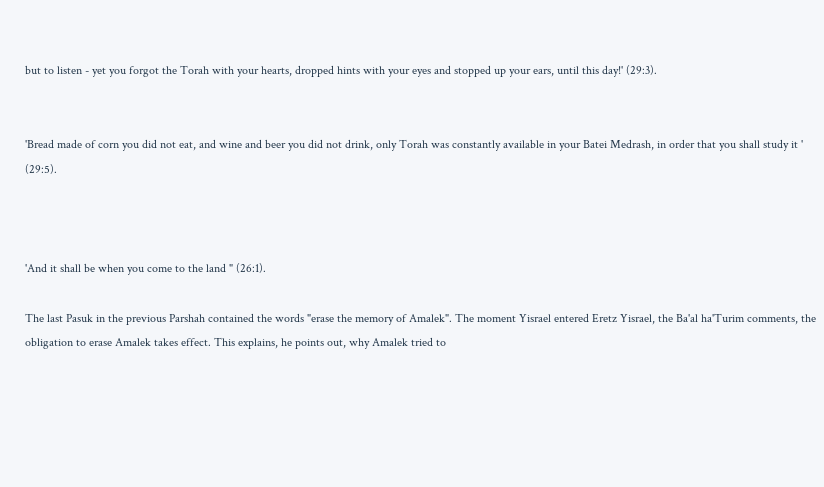but to listen - yet you forgot the Torah with your hearts, dropped hints with your eyes and stopped up your ears, until this day!' (29:3).


'Bread made of corn you did not eat, and wine and beer you did not drink, only Torah was constantly available in your Batei Medrash, in order that you shall study it ' (29:5).



'And it shall be when you come to the land " (26:1).

The last Pasuk in the previous Parshah contained the words "erase the memory of Amalek". The moment Yisrael entered Eretz Yisrael, the Ba'al ha'Turim comments, the obligation to erase Amalek takes effect. This explains, he points out, why Amalek tried to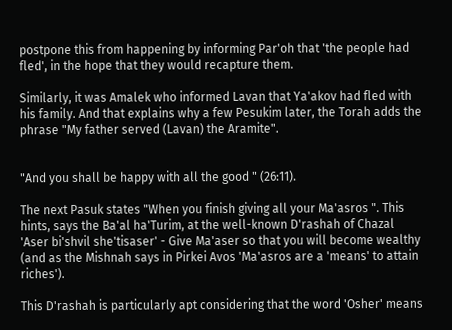postpone this from happening by informing Par'oh that 'the people had fled', in the hope that they would recapture them.

Similarly, it was Amalek who informed Lavan that Ya'akov had fled with his family. And that explains why a few Pesukim later, the Torah adds the phrase "My father served (Lavan) the Aramite".


"And you shall be happy with all the good " (26:11).

The next Pasuk states "When you finish giving all your Ma'asros ". This hints, says the Ba'al ha'Turim, at the well-known D'rashah of Chazal 'Aser bi'shvil she'tisaser' - Give Ma'aser so that you will become wealthy (and as the Mishnah says in Pirkei Avos 'Ma'asros are a 'means' to attain riches').

This D'rashah is particularly apt considering that the word 'Osher' means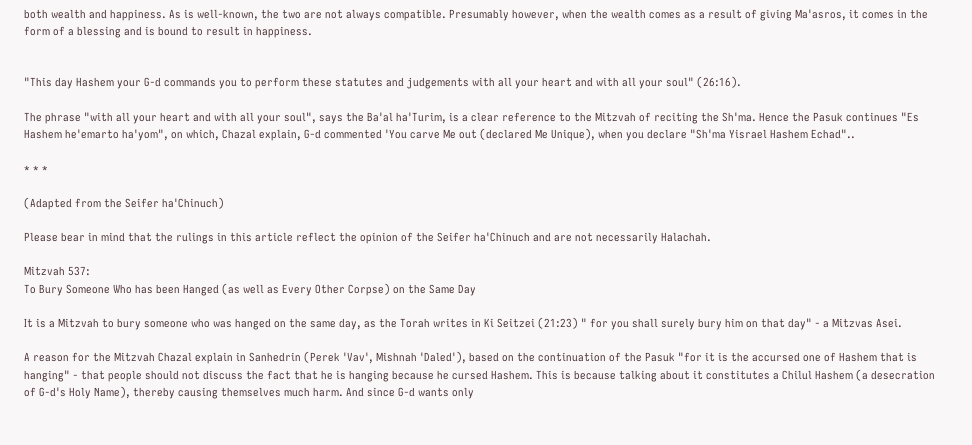both wealth and happiness. As is well-known, the two are not always compatible. Presumably however, when the wealth comes as a result of giving Ma'asros, it comes in the form of a blessing and is bound to result in happiness.


"This day Hashem your G-d commands you to perform these statutes and judgements with all your heart and with all your soul" (26:16).

The phrase "with all your heart and with all your soul", says the Ba'al ha'Turim, is a clear reference to the Mitzvah of reciting the Sh'ma. Hence the Pasuk continues "Es Hashem he'emarto ha'yom", on which, Chazal explain, G-d commented 'You carve Me out (declared Me Unique), when you declare "Sh'ma Yisrael Hashem Echad"..

* * *

(Adapted from the Seifer ha'Chinuch)

Please bear in mind that the rulings in this article reflect the opinion of the Seifer ha'Chinuch and are not necessarily Halachah.

Mitzvah 537:
To Bury Someone Who has been Hanged (as well as Every Other Corpse) on the Same Day

It is a Mitzvah to bury someone who was hanged on the same day, as the Torah writes in Ki Seitzei (21:23) " for you shall surely bury him on that day" - a Mitzvas Asei.

A reason for the Mitzvah Chazal explain in Sanhedrin (Perek 'Vav', Mishnah 'Daled'), based on the continuation of the Pasuk "for it is the accursed one of Hashem that is hanging" - that people should not discuss the fact that he is hanging because he cursed Hashem. This is because talking about it constitutes a Chilul Hashem (a desecration of G-d's Holy Name), thereby causing themselves much harm. And since G-d wants only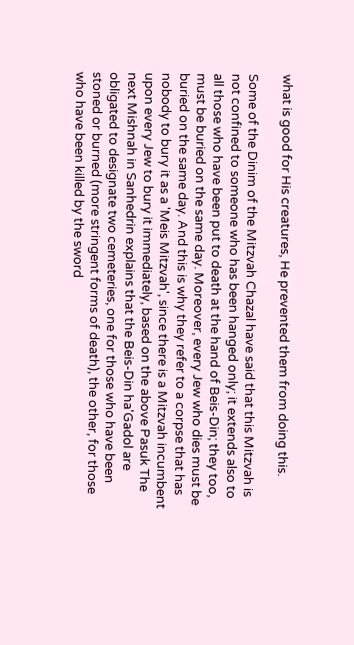what is good for His creatures, He prevented them from doing this.

Some of the Dinim of the Mitzvah Chazal have said that this Mitzvah is not confined to someone who has been hanged only; it extends also to all those who have been put to death at the hand of Beis-Din; they too, must be buried on the same day. Moreover, every Jew who dies must be buried on the same day. And this is why they refer to a corpse that has nobody to bury it as a 'Meis Mitzvah', since there is a Mitzvah incumbent upon every Jew to bury it immediately, based on the above Pasuk The next Mishnah in Sanhedrin explains that the Beis-Din ha'Gadol are obligated to designate two cemeteries, one for those who have been stoned or burned (more stringent forms of death), the other, for those who have been killed by the sword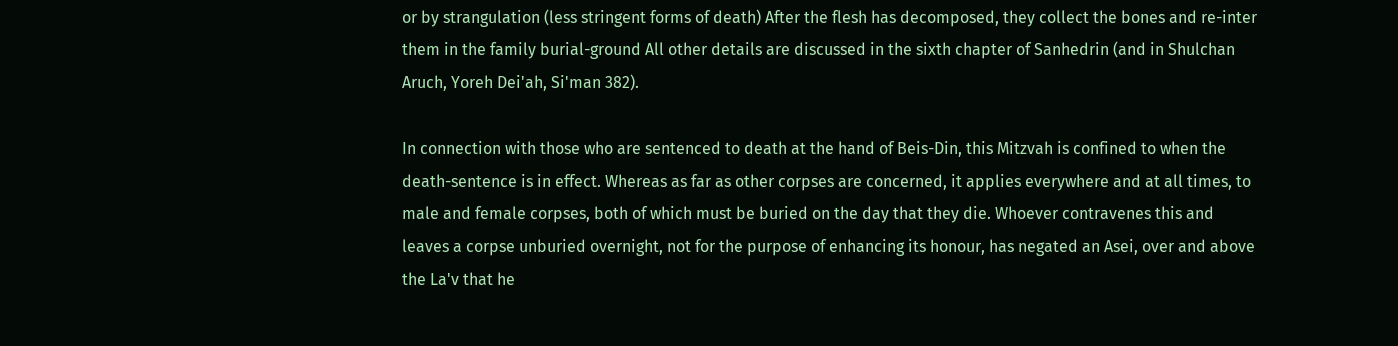or by strangulation (less stringent forms of death) After the flesh has decomposed, they collect the bones and re-inter them in the family burial-ground All other details are discussed in the sixth chapter of Sanhedrin (and in Shulchan Aruch, Yoreh Dei'ah, Si'man 382).

In connection with those who are sentenced to death at the hand of Beis-Din, this Mitzvah is confined to when the death-sentence is in effect. Whereas as far as other corpses are concerned, it applies everywhere and at all times, to male and female corpses, both of which must be buried on the day that they die. Whoever contravenes this and leaves a corpse unburied overnight, not for the purpose of enhancing its honour, has negated an Asei, over and above the La'v that he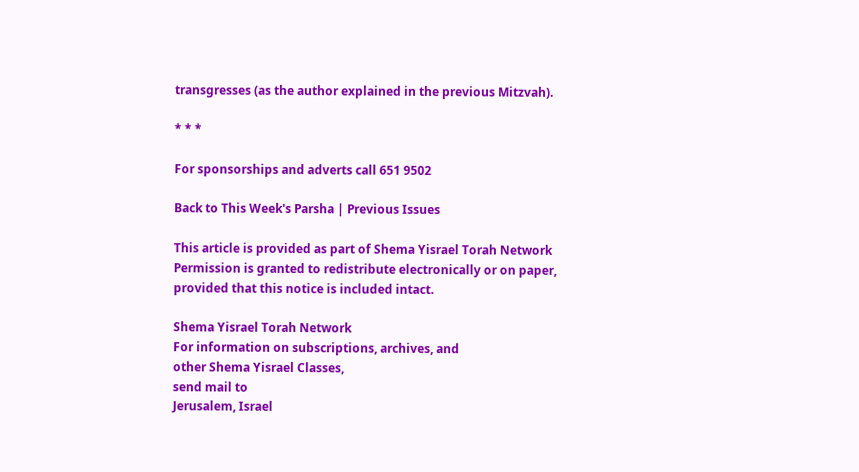transgresses (as the author explained in the previous Mitzvah).

* * *

For sponsorships and adverts call 651 9502

Back to This Week's Parsha | Previous Issues

This article is provided as part of Shema Yisrael Torah Network
Permission is granted to redistribute electronically or on paper,
provided that this notice is included intact.

Shema Yisrael Torah Network
For information on subscriptions, archives, and
other Shema Yisrael Classes,
send mail to
Jerusalem, Israel